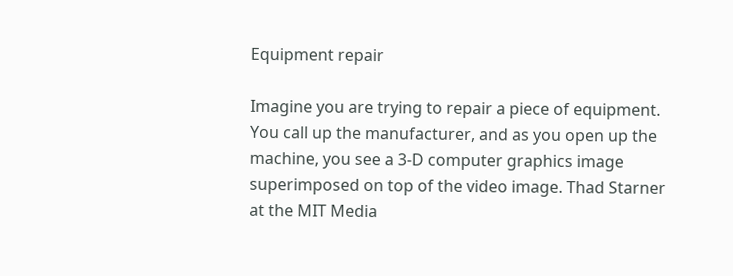Equipment repair

Imagine you are trying to repair a piece of equipment. You call up the manufacturer, and as you open up the machine, you see a 3-D computer graphics image superimposed on top of the video image. Thad Starner at the MIT Media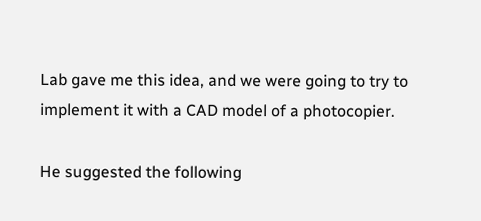Lab gave me this idea, and we were going to try to implement it with a CAD model of a photocopier.

He suggested the following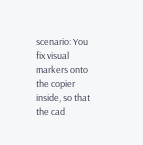scenario: You fix visual markers onto the copier inside, so that the cad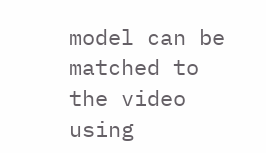model can be matched to the video using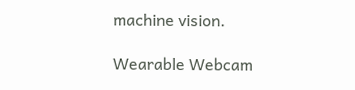machine vision.

Wearable Webcam